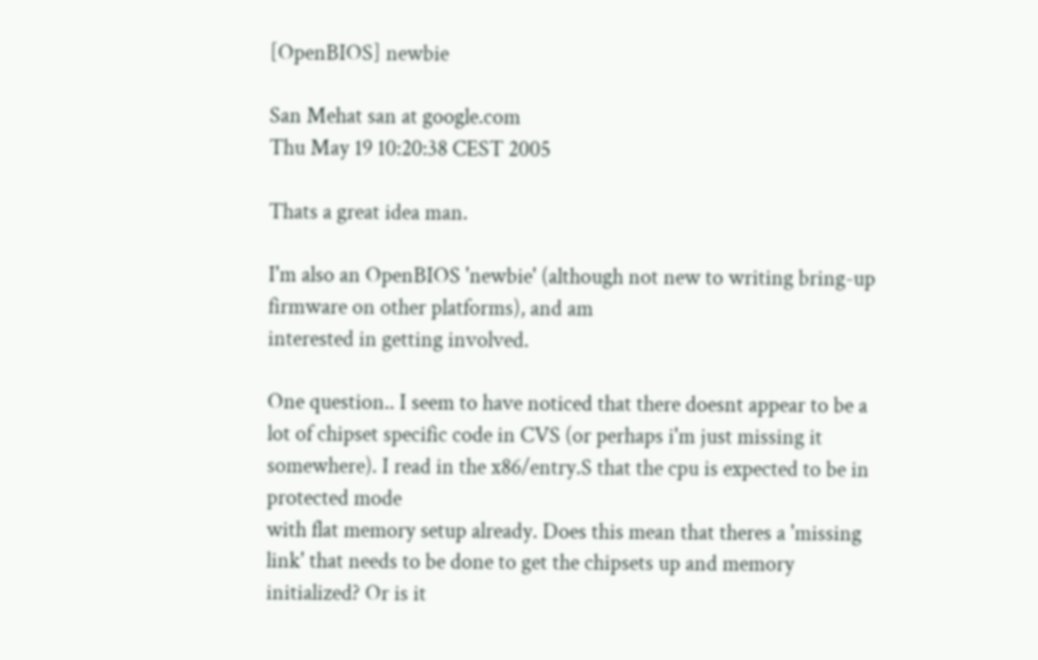[OpenBIOS] newbie

San Mehat san at google.com
Thu May 19 10:20:38 CEST 2005

Thats a great idea man.

I'm also an OpenBIOS 'newbie' (although not new to writing bring-up
firmware on other platforms), and am
interested in getting involved.

One question.. I seem to have noticed that there doesnt appear to be a
lot of chipset specific code in CVS (or perhaps i'm just missing it
somewhere). I read in the x86/entry.S that the cpu is expected to be in
protected mode
with flat memory setup already. Does this mean that theres a 'missing
link' that needs to be done to get the chipsets up and memory
initialized? Or is it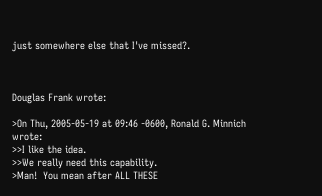just somewhere else that I've missed?.



Douglas Frank wrote:

>On Thu, 2005-05-19 at 09:46 -0600, Ronald G. Minnich wrote:
>>I like the idea.
>>We really need this capability.
>Man!  You mean after ALL THESE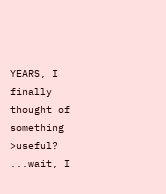YEARS, I finally thought of something
>useful?  ...wait, I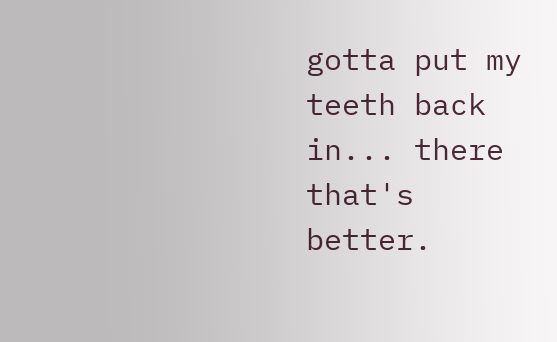gotta put my teeth back in... there that's better.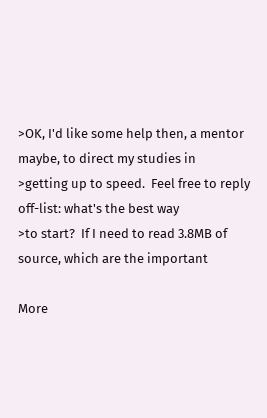>OK, I'd like some help then, a mentor maybe, to direct my studies in
>getting up to speed.  Feel free to reply off-list: what's the best way
>to start?  If I need to read 3.8MB of source, which are the important

More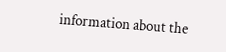information about the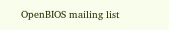OpenBIOS mailing list